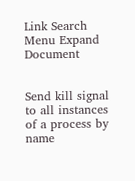Link Search Menu Expand Document


Send kill signal to all instances of a process by name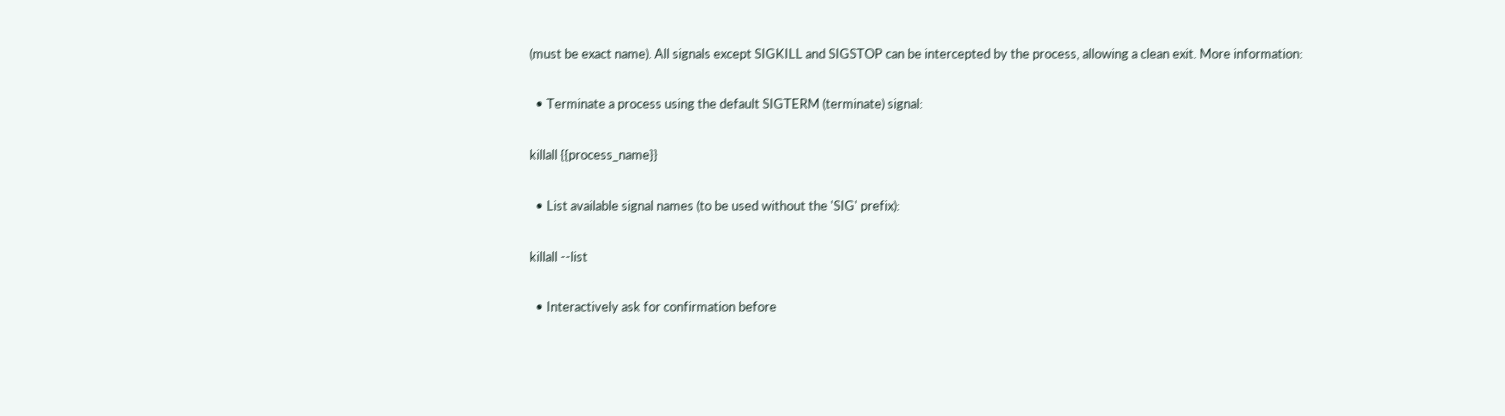(must be exact name). All signals except SIGKILL and SIGSTOP can be intercepted by the process, allowing a clean exit. More information:

  • Terminate a process using the default SIGTERM (terminate) signal:

killall {{process_name}}

  • List available signal names (to be used without the 'SIG' prefix):

killall --list

  • Interactively ask for confirmation before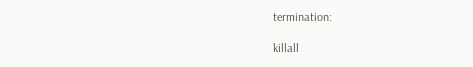termination:

killall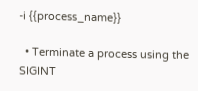-i {{process_name}}

  • Terminate a process using the SIGINT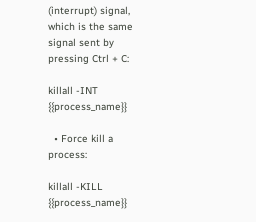(interrupt) signal, which is the same signal sent by pressing Ctrl + C:

killall -INT {{process_name}}

  • Force kill a process:

killall -KILL {{process_name}}